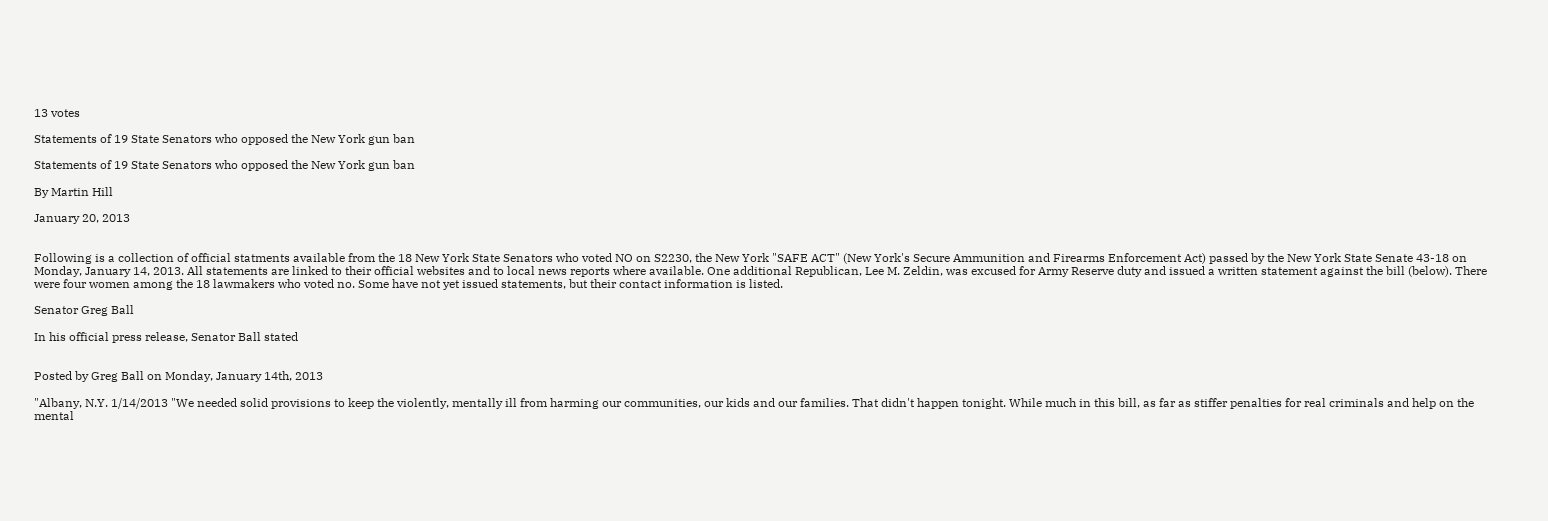13 votes

Statements of 19 State Senators who opposed the New York gun ban

Statements of 19 State Senators who opposed the New York gun ban

By Martin Hill

January 20, 2013


Following is a collection of official statments available from the 18 New York State Senators who voted NO on S2230, the New York "SAFE ACT" (New York's Secure Ammunition and Firearms Enforcement Act) passed by the New York State Senate 43-18 on Monday, January 14, 2013. All statements are linked to their official websites and to local news reports where available. One additional Republican, Lee M. Zeldin, was excused for Army Reserve duty and issued a written statement against the bill (below). There were four women among the 18 lawmakers who voted no. Some have not yet issued statements, but their contact information is listed.

Senator Greg Ball

In his official press release, Senator Ball stated


Posted by Greg Ball on Monday, January 14th, 2013

"Albany, N.Y. 1/14/2013 "We needed solid provisions to keep the violently, mentally ill from harming our communities, our kids and our families. That didn't happen tonight. While much in this bill, as far as stiffer penalties for real criminals and help on the mental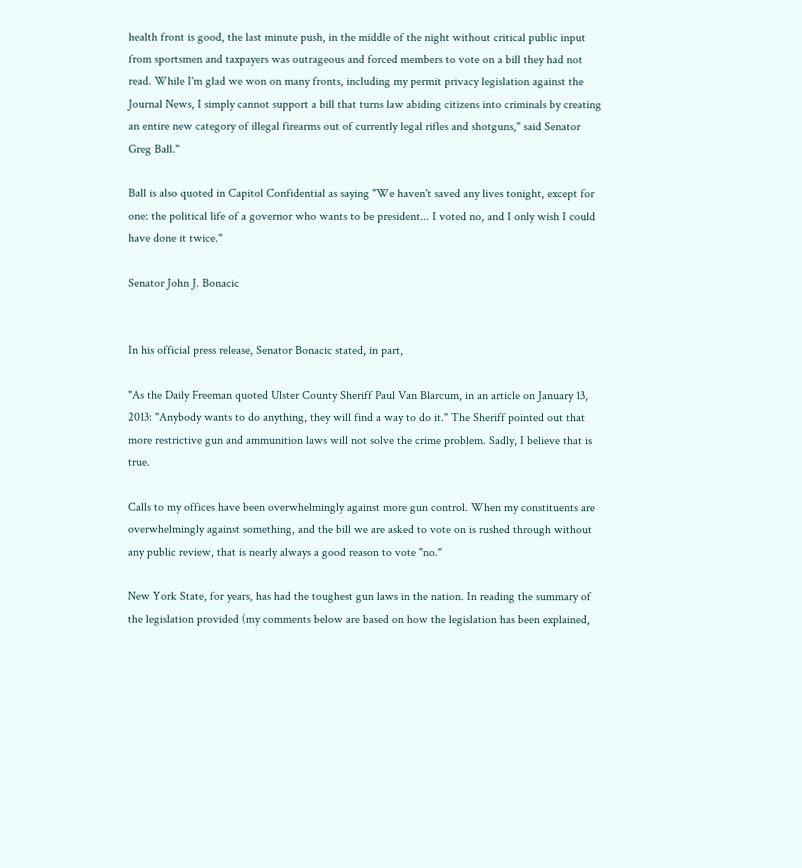health front is good, the last minute push, in the middle of the night without critical public input from sportsmen and taxpayers was outrageous and forced members to vote on a bill they had not read. While I'm glad we won on many fronts, including my permit privacy legislation against the Journal News, I simply cannot support a bill that turns law abiding citizens into criminals by creating an entire new category of illegal firearms out of currently legal rifles and shotguns," said Senator Greg Ball."

Ball is also quoted in Capitol Confidential as saying "We haven't saved any lives tonight, except for one: the political life of a governor who wants to be president... I voted no, and I only wish I could have done it twice."

Senator John J. Bonacic


In his official press release, Senator Bonacic stated, in part,

"As the Daily Freeman quoted Ulster County Sheriff Paul Van Blarcum, in an article on January 13, 2013: "Anybody wants to do anything, they will find a way to do it." The Sheriff pointed out that more restrictive gun and ammunition laws will not solve the crime problem. Sadly, I believe that is true.

Calls to my offices have been overwhelmingly against more gun control. When my constituents are overwhelmingly against something, and the bill we are asked to vote on is rushed through without any public review, that is nearly always a good reason to vote "no."

New York State, for years, has had the toughest gun laws in the nation. In reading the summary of the legislation provided (my comments below are based on how the legislation has been explained,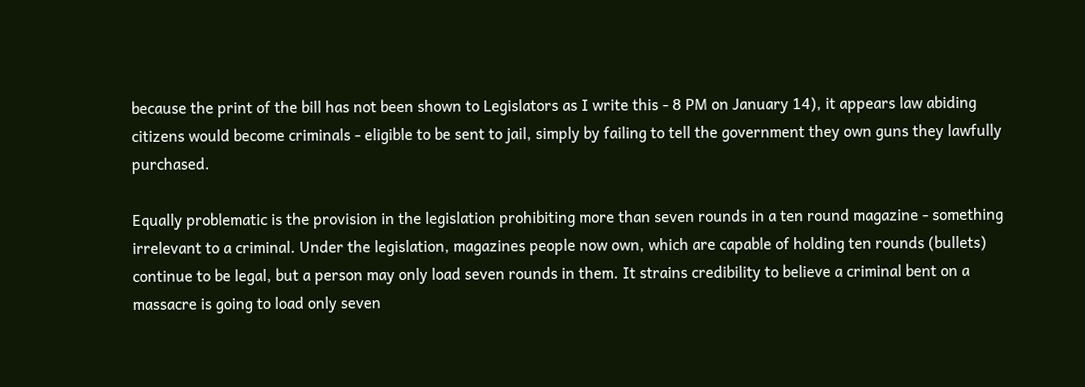because the print of the bill has not been shown to Legislators as I write this - 8 PM on January 14), it appears law abiding citizens would become criminals - eligible to be sent to jail, simply by failing to tell the government they own guns they lawfully purchased.

Equally problematic is the provision in the legislation prohibiting more than seven rounds in a ten round magazine - something irrelevant to a criminal. Under the legislation, magazines people now own, which are capable of holding ten rounds (bullets) continue to be legal, but a person may only load seven rounds in them. It strains credibility to believe a criminal bent on a massacre is going to load only seven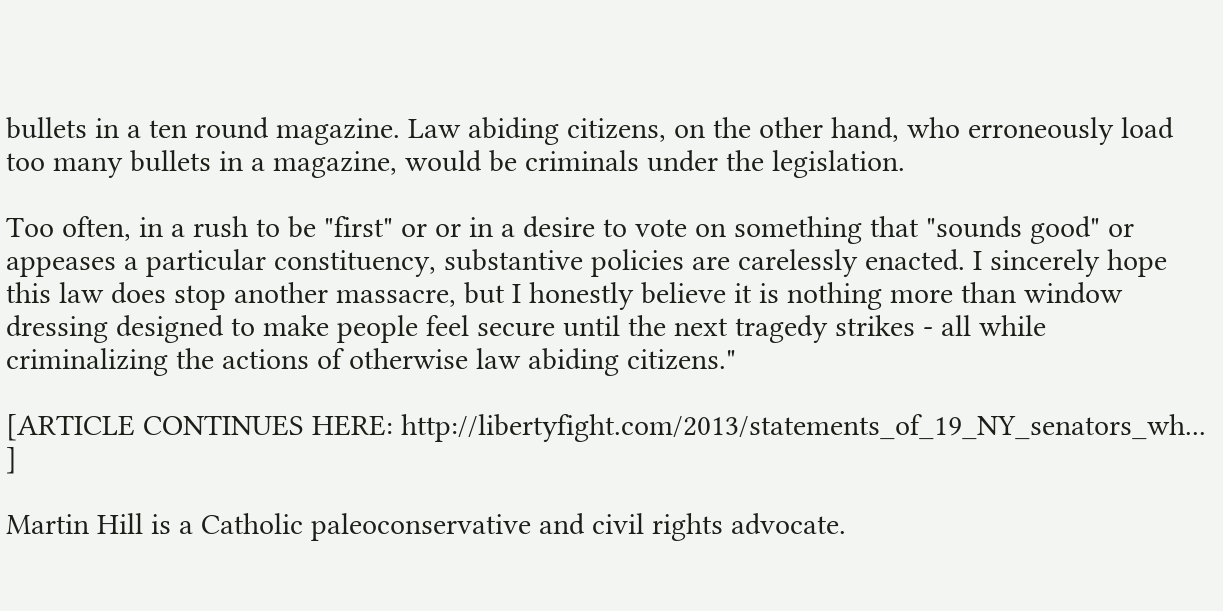bullets in a ten round magazine. Law abiding citizens, on the other hand, who erroneously load too many bullets in a magazine, would be criminals under the legislation.

Too often, in a rush to be "first" or or in a desire to vote on something that "sounds good" or appeases a particular constituency, substantive policies are carelessly enacted. I sincerely hope this law does stop another massacre, but I honestly believe it is nothing more than window dressing designed to make people feel secure until the next tragedy strikes - all while criminalizing the actions of otherwise law abiding citizens."

[ARTICLE CONTINUES HERE: http://libertyfight.com/2013/statements_of_19_NY_senators_wh... ]

Martin Hill is a Catholic paleoconservative and civil rights advocate.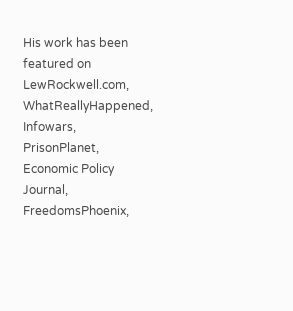His work has been featured on LewRockwell.com, WhatReallyHappened, Infowars, PrisonPlanet, Economic Policy Journal, FreedomsPhoenix,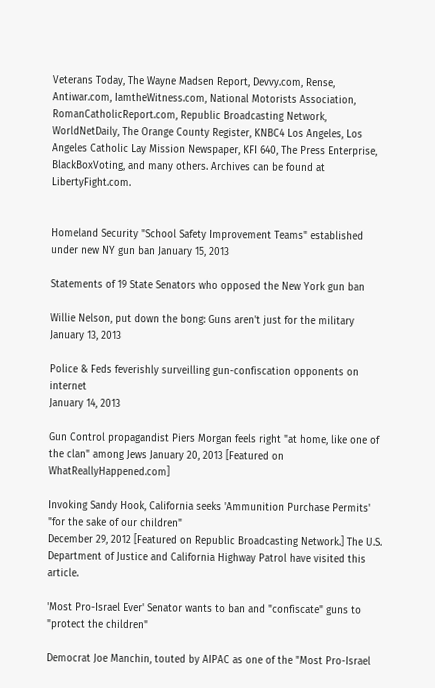Veterans Today, The Wayne Madsen Report, Devvy.com, Rense, Antiwar.com, IamtheWitness.com, National Motorists Association, RomanCatholicReport.com, Republic Broadcasting Network, WorldNetDaily, The Orange County Register, KNBC4 Los Angeles, Los Angeles Catholic Lay Mission Newspaper, KFI 640, The Press Enterprise, BlackBoxVoting, and many others. Archives can be found at LibertyFight.com.


Homeland Security "School Safety Improvement Teams" established under new NY gun ban January 15, 2013

Statements of 19 State Senators who opposed the New York gun ban

Willie Nelson, put down the bong: Guns aren't just for the military January 13, 2013

Police & Feds feverishly surveilling gun-confiscation opponents on internet
January 14, 2013

Gun Control propagandist Piers Morgan feels right "at home, like one of the clan" among Jews January 20, 2013 [Featured on WhatReallyHappened.com]

Invoking Sandy Hook, California seeks 'Ammunition Purchase Permits' "for the sake of our children"
December 29, 2012 [Featured on Republic Broadcasting Network.] The U.S. Department of Justice and California Highway Patrol have visited this article.

'Most Pro-Israel Ever' Senator wants to ban and "confiscate" guns to "protect the children"

Democrat Joe Manchin, touted by AIPAC as one of the "Most Pro-Israel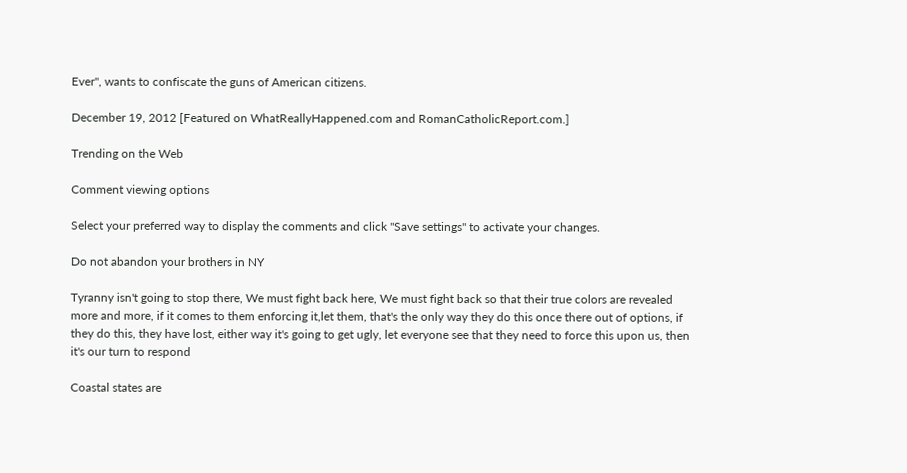Ever", wants to confiscate the guns of American citizens.

December 19, 2012 [Featured on WhatReallyHappened.com and RomanCatholicReport.com.]

Trending on the Web

Comment viewing options

Select your preferred way to display the comments and click "Save settings" to activate your changes.

Do not abandon your brothers in NY

Tyranny isn't going to stop there, We must fight back here, We must fight back so that their true colors are revealed more and more, if it comes to them enforcing it,let them, that's the only way they do this once there out of options, if they do this, they have lost, either way it's going to get ugly, let everyone see that they need to force this upon us, then it's our turn to respond

Coastal states are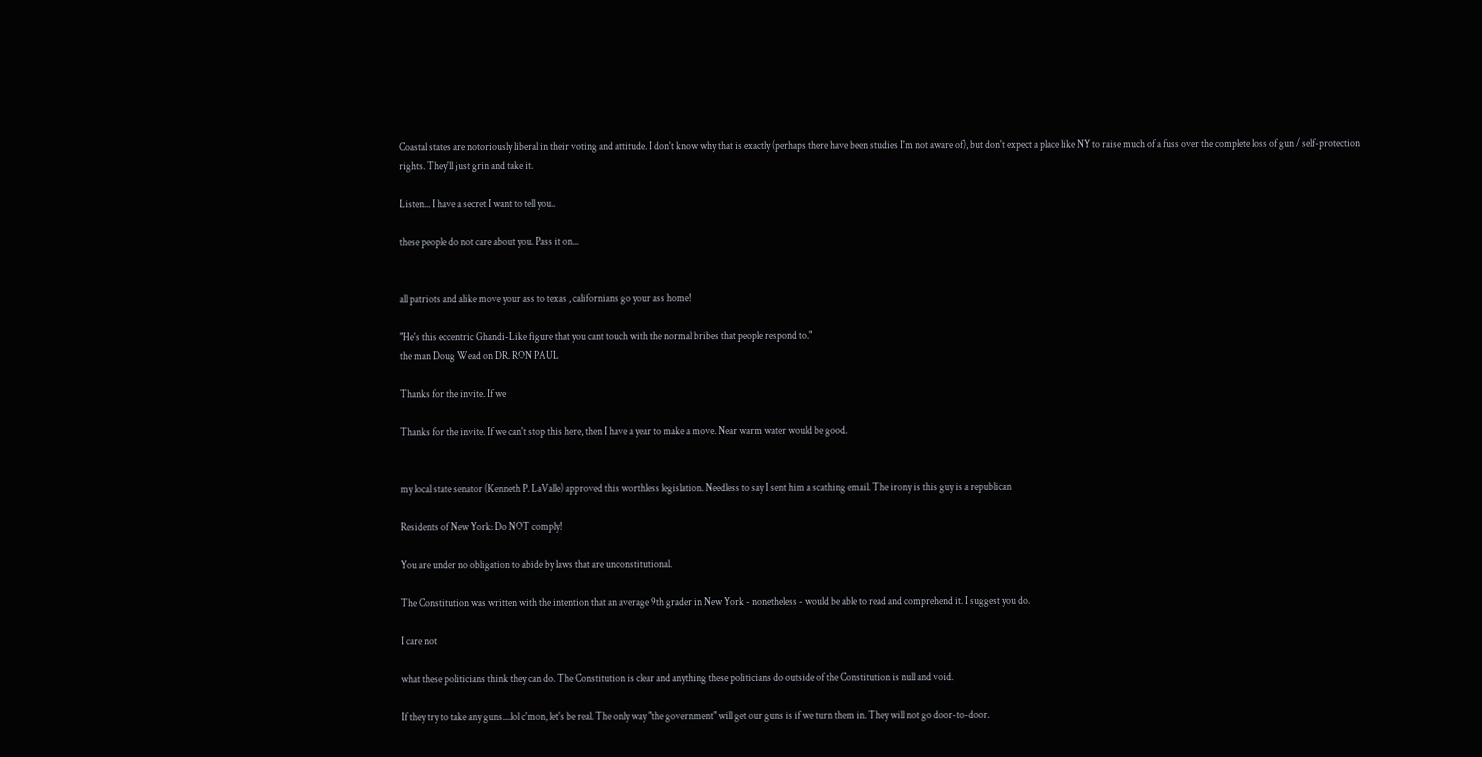Coastal states are notoriously liberal in their voting and attitude. I don't know why that is exactly (perhaps there have been studies I'm not aware of), but don't expect a place like NY to raise much of a fuss over the complete loss of gun / self-protection rights. They'll just grin and take it.

Listen... I have a secret I want to tell you..

these people do not care about you. Pass it on...


all patriots and alike move your ass to texas , californians go your ass home!

"He's this eccentric Ghandi-Like figure that you cant touch with the normal bribes that people respond to."
the man Doug Wead on DR. RON PAUL

Thanks for the invite. If we

Thanks for the invite. If we can't stop this here, then I have a year to make a move. Near warm water would be good.


my local state senator (Kenneth P. LaValle) approved this worthless legislation. Needless to say I sent him a scathing email. The irony is this guy is a republican

Residents of New York: Do NOT comply!

You are under no obligation to abide by laws that are unconstitutional.

The Constitution was written with the intention that an average 9th grader in New York - nonetheless - would be able to read and comprehend it. I suggest you do.

I care not

what these politicians think they can do. The Constitution is clear and anything these politicians do outside of the Constitution is null and void.

If they try to take any guns....lol c'mon, let's be real. The only way "the government" will get our guns is if we turn them in. They will not go door-to-door.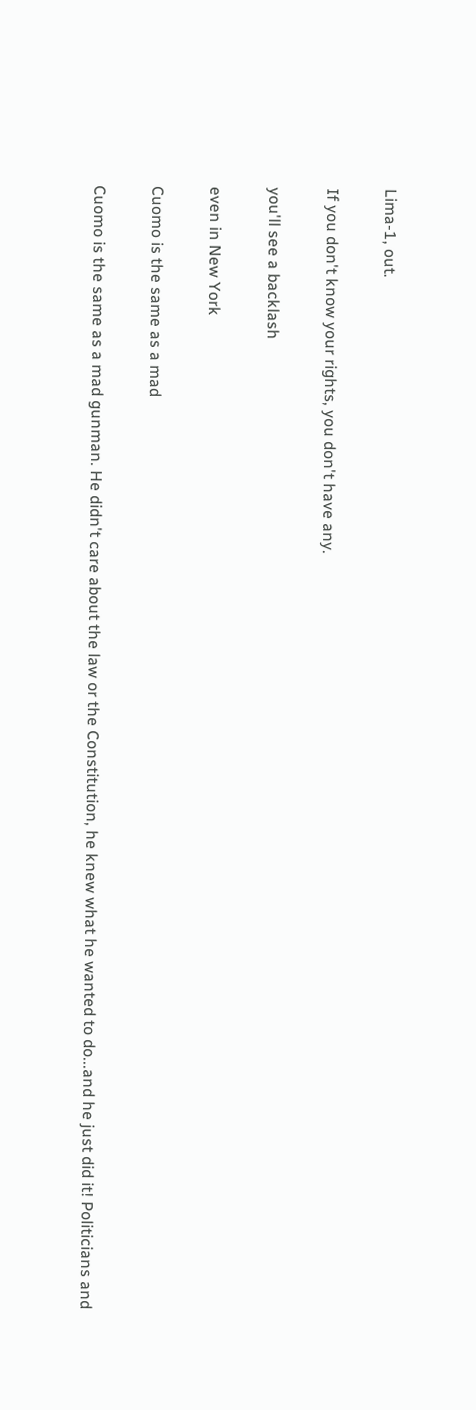Lima-1, out.

If you don't know your rights, you don't have any.

you'll see a backlash

even in New York

Cuomo is the same as a mad

Cuomo is the same as a mad gunman. He didn't care about the law or the Constitution, he knew what he wanted to do...and he just did it! Politicians and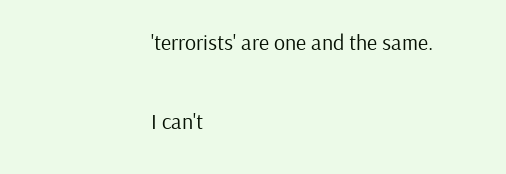'terrorists' are one and the same.

I can't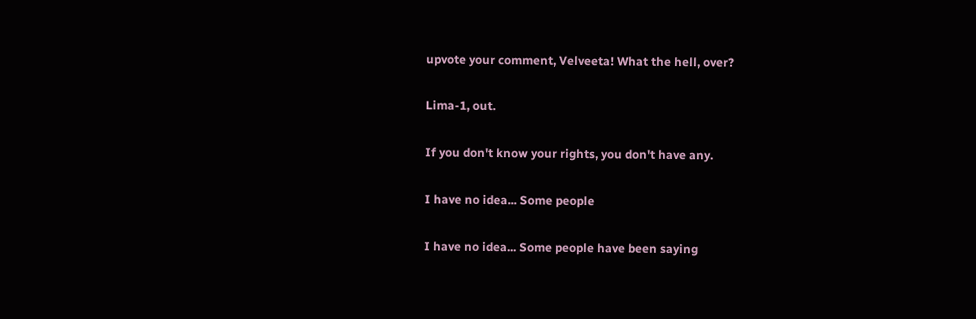upvote your comment, Velveeta! What the hell, over?

Lima-1, out.

If you don't know your rights, you don't have any.

I have no idea... Some people

I have no idea... Some people have been saying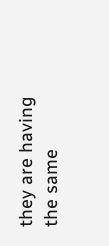they are having the same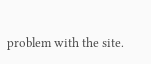problem with the site.